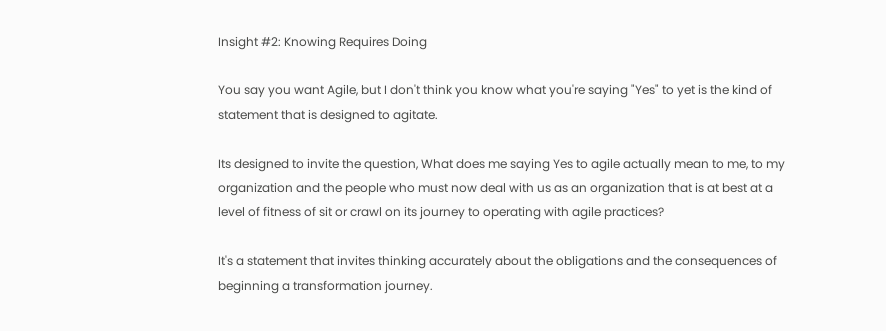Insight #2: Knowing Requires Doing

You say you want Agile, but I don't think you know what you're saying "Yes" to yet is the kind of statement that is designed to agitate.

Its designed to invite the question, What does me saying Yes to agile actually mean to me, to my organization and the people who must now deal with us as an organization that is at best at a level of fitness of sit or crawl on its journey to operating with agile practices?

It's a statement that invites thinking accurately about the obligations and the consequences of beginning a transformation journey.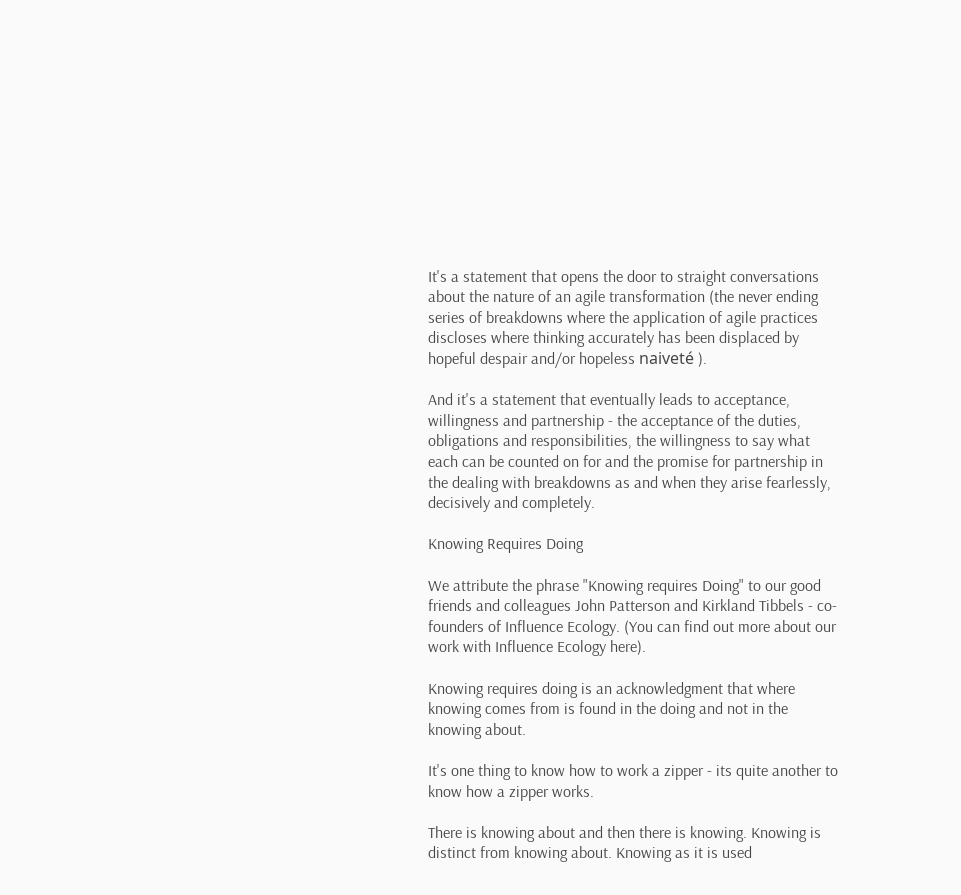It's a statement that opens the door to straight conversations about the nature of an agile transformation (the never ending series of breakdowns where the application of agile practices discloses where thinking accurately has been displaced by hopeful despair and/or hopeless naiveté ).

And it's a statement that eventually leads to acceptance, willingness and partnership - the acceptance of the duties, obligations and responsibilities, the willingness to say what each can be counted on for and the promise for partnership in the dealing with breakdowns as and when they arise fearlessly, decisively and completely.

Knowing Requires Doing

We attribute the phrase "Knowing requires Doing" to our good friends and colleagues John Patterson and Kirkland Tibbels - co-founders of Influence Ecology. (You can find out more about our work with Influence Ecology here).

Knowing requires doing is an acknowledgment that where knowing comes from is found in the doing and not in the knowing about.

It's one thing to know how to work a zipper - its quite another to know how a zipper works.

There is knowing about and then there is knowing. Knowing is distinct from knowing about. Knowing as it is used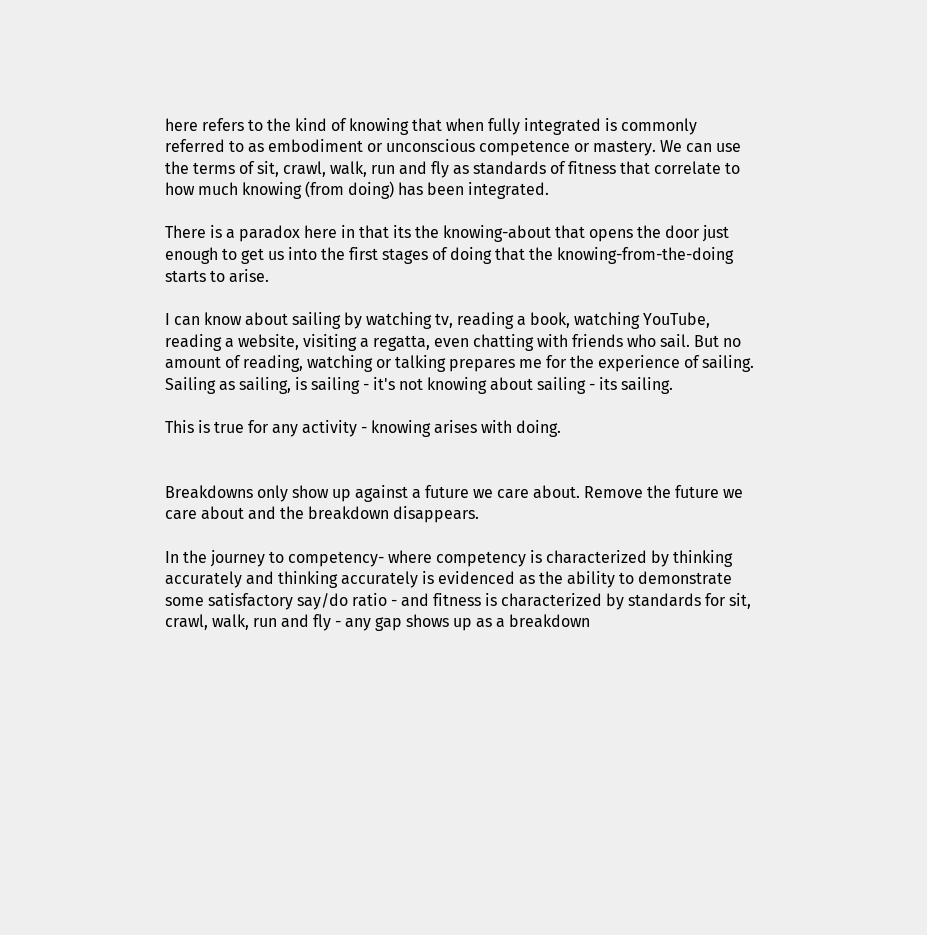here refers to the kind of knowing that when fully integrated is commonly referred to as embodiment or unconscious competence or mastery. We can use the terms of sit, crawl, walk, run and fly as standards of fitness that correlate to how much knowing (from doing) has been integrated.

There is a paradox here in that its the knowing-about that opens the door just enough to get us into the first stages of doing that the knowing-from-the-doing starts to arise.

I can know about sailing by watching tv, reading a book, watching YouTube, reading a website, visiting a regatta, even chatting with friends who sail. But no amount of reading, watching or talking prepares me for the experience of sailing. Sailing as sailing, is sailing - it's not knowing about sailing - its sailing.

This is true for any activity - knowing arises with doing.


Breakdowns only show up against a future we care about. Remove the future we care about and the breakdown disappears.

In the journey to competency- where competency is characterized by thinking accurately and thinking accurately is evidenced as the ability to demonstrate some satisfactory say/do ratio - and fitness is characterized by standards for sit, crawl, walk, run and fly - any gap shows up as a breakdown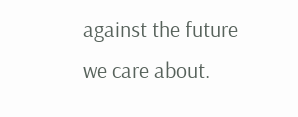against the future we care about.